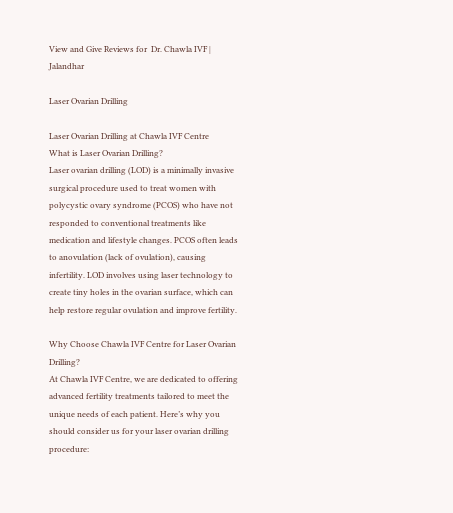View and Give Reviews for  Dr. Chawla IVF | Jalandhar

Laser Ovarian Drilling

Laser Ovarian Drilling at Chawla IVF Centre
What is Laser Ovarian Drilling?
Laser ovarian drilling (LOD) is a minimally invasive surgical procedure used to treat women with polycystic ovary syndrome (PCOS) who have not responded to conventional treatments like medication and lifestyle changes. PCOS often leads to anovulation (lack of ovulation), causing infertility. LOD involves using laser technology to create tiny holes in the ovarian surface, which can help restore regular ovulation and improve fertility.

Why Choose Chawla IVF Centre for Laser Ovarian Drilling?
At Chawla IVF Centre, we are dedicated to offering advanced fertility treatments tailored to meet the unique needs of each patient. Here’s why you should consider us for your laser ovarian drilling procedure: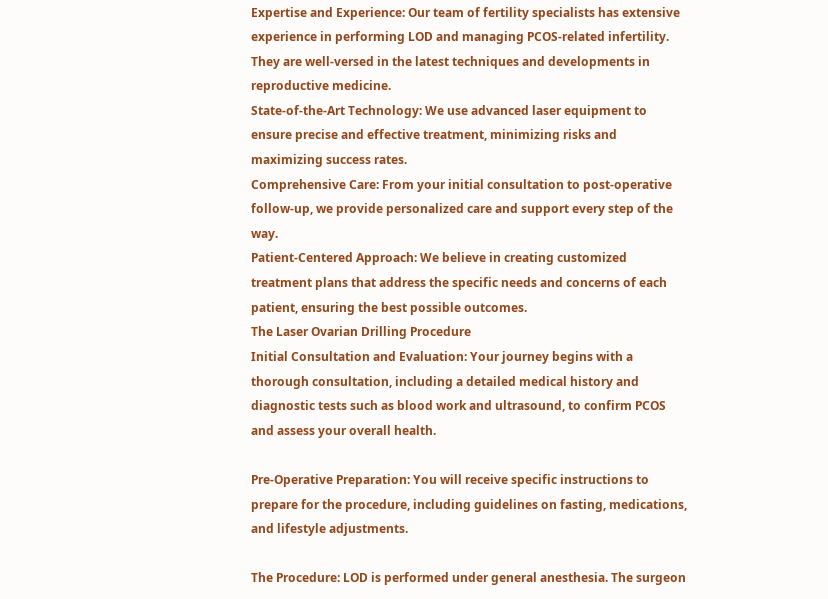Expertise and Experience: Our team of fertility specialists has extensive experience in performing LOD and managing PCOS-related infertility. They are well-versed in the latest techniques and developments in reproductive medicine.
State-of-the-Art Technology: We use advanced laser equipment to ensure precise and effective treatment, minimizing risks and maximizing success rates.
Comprehensive Care: From your initial consultation to post-operative follow-up, we provide personalized care and support every step of the way.
Patient-Centered Approach: We believe in creating customized treatment plans that address the specific needs and concerns of each patient, ensuring the best possible outcomes.
The Laser Ovarian Drilling Procedure
Initial Consultation and Evaluation: Your journey begins with a thorough consultation, including a detailed medical history and diagnostic tests such as blood work and ultrasound, to confirm PCOS and assess your overall health.

Pre-Operative Preparation: You will receive specific instructions to prepare for the procedure, including guidelines on fasting, medications, and lifestyle adjustments.

The Procedure: LOD is performed under general anesthesia. The surgeon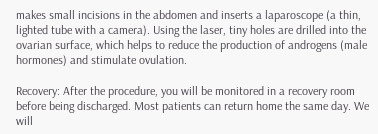makes small incisions in the abdomen and inserts a laparoscope (a thin, lighted tube with a camera). Using the laser, tiny holes are drilled into the ovarian surface, which helps to reduce the production of androgens (male hormones) and stimulate ovulation.

Recovery: After the procedure, you will be monitored in a recovery room before being discharged. Most patients can return home the same day. We will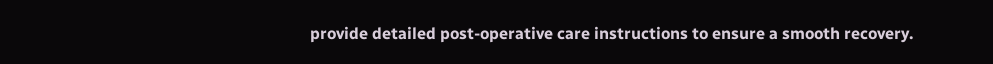provide detailed post-operative care instructions to ensure a smooth recovery.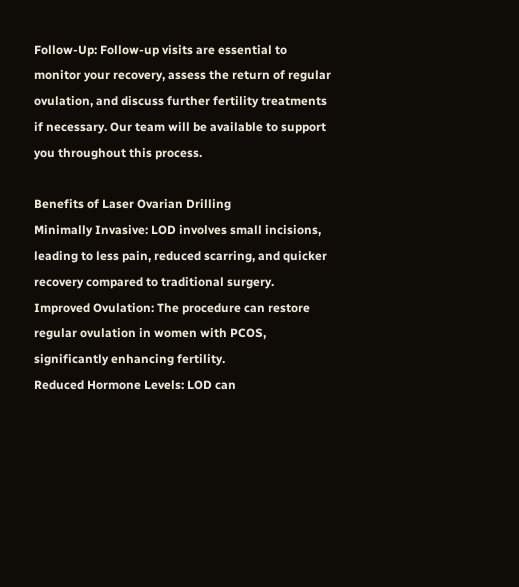Follow-Up: Follow-up visits are essential to monitor your recovery, assess the return of regular ovulation, and discuss further fertility treatments if necessary. Our team will be available to support you throughout this process.

Benefits of Laser Ovarian Drilling
Minimally Invasive: LOD involves small incisions, leading to less pain, reduced scarring, and quicker recovery compared to traditional surgery.
Improved Ovulation: The procedure can restore regular ovulation in women with PCOS, significantly enhancing fertility.
Reduced Hormone Levels: LOD can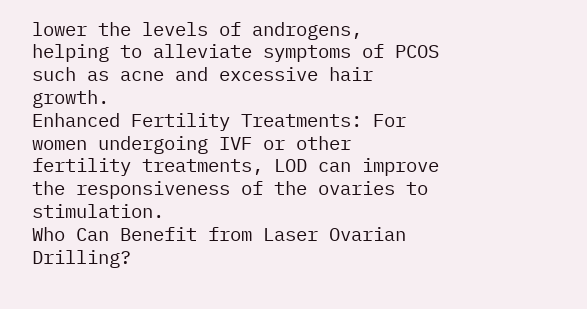lower the levels of androgens, helping to alleviate symptoms of PCOS such as acne and excessive hair growth.
Enhanced Fertility Treatments: For women undergoing IVF or other fertility treatments, LOD can improve the responsiveness of the ovaries to stimulation.
Who Can Benefit from Laser Ovarian Drilling?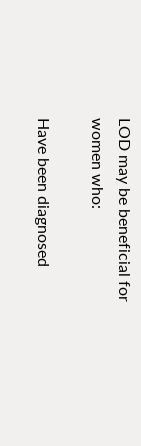LOD may be beneficial for women who:

Have been diagnosed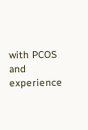with PCOS and experience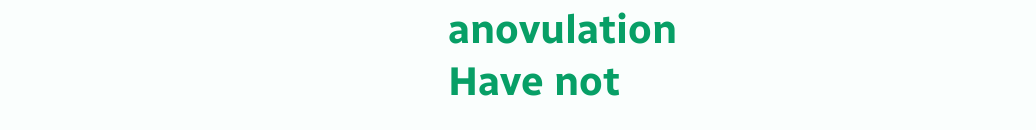anovulation
Have not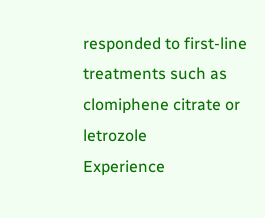responded to first-line treatments such as clomiphene citrate or letrozole
Experience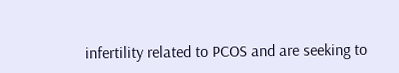infertility related to PCOS and are seeking to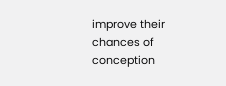improve their chances of conception